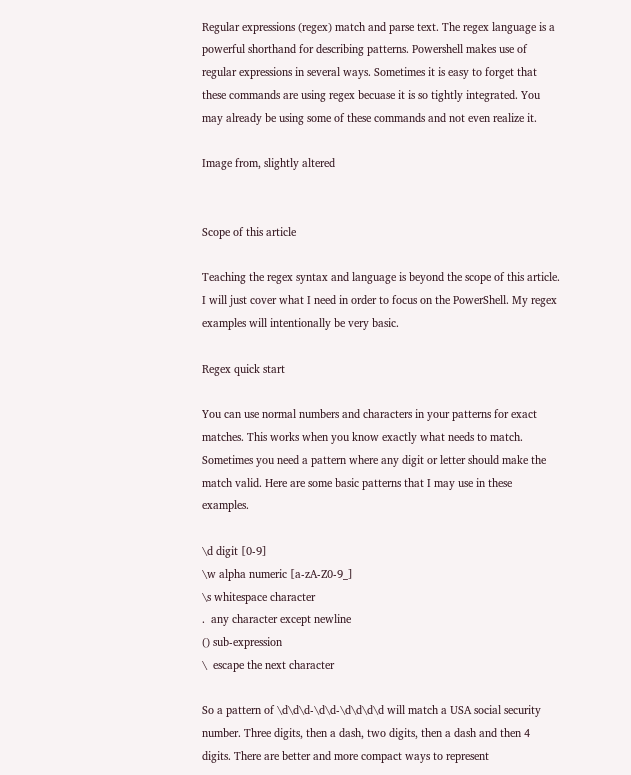Regular expressions (regex) match and parse text. The regex language is a powerful shorthand for describing patterns. Powershell makes use of regular expressions in several ways. Sometimes it is easy to forget that these commands are using regex becuase it is so tightly integrated. You may already be using some of these commands and not even realize it.

Image from, slightly altered


Scope of this article

Teaching the regex syntax and language is beyond the scope of this article. I will just cover what I need in order to focus on the PowerShell. My regex examples will intentionally be very basic.

Regex quick start

You can use normal numbers and characters in your patterns for exact matches. This works when you know exactly what needs to match. Sometimes you need a pattern where any digit or letter should make the match valid. Here are some basic patterns that I may use in these examples.

\d digit [0-9]
\w alpha numeric [a-zA-Z0-9_]
\s whitespace character
.  any character except newline
() sub-expression
\  escape the next character

So a pattern of \d\d\d-\d\d-\d\d\d\d will match a USA social security number. Three digits, then a dash, two digits, then a dash and then 4 digits. There are better and more compact ways to represent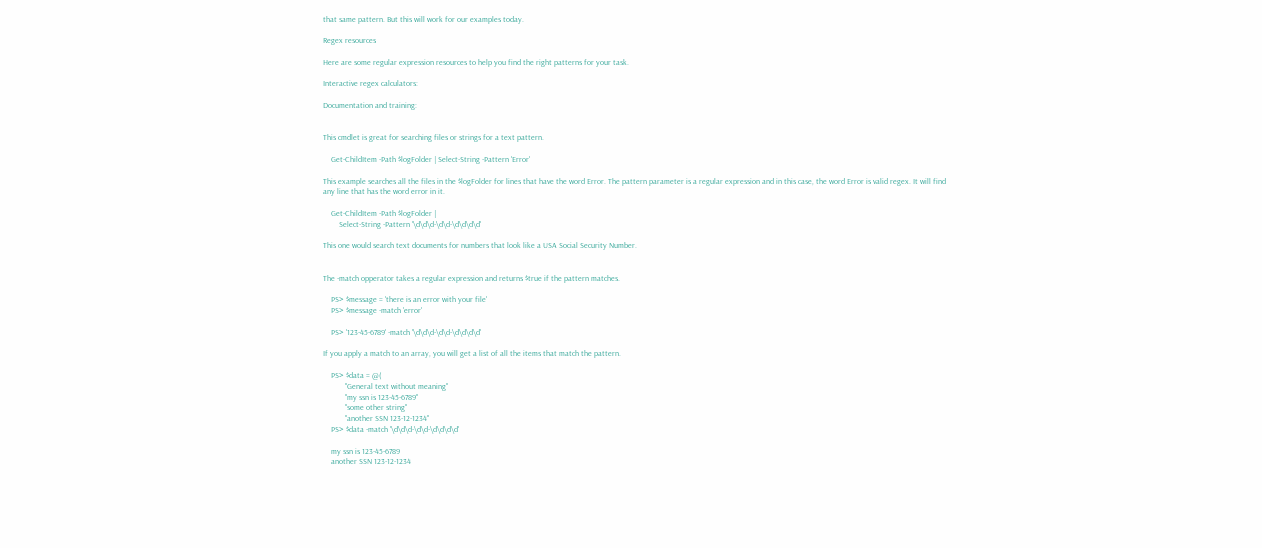that same pattern. But this will work for our examples today.

Regex resources

Here are some regular expression resources to help you find the right patterns for your task.

Interactive regex calculators:

Documentation and training:


This cmdlet is great for searching files or strings for a text pattern.

    Get-ChildItem -Path $logFolder | Select-String -Pattern 'Error'

This example searches all the files in the $logFolder for lines that have the word Error. The pattern parameter is a regular expression and in this case, the word Error is valid regex. It will find any line that has the word error in it.

    Get-ChildItem -Path $logFolder |
        Select-String -Pattern '\d\d\d-\d\d-\d\d\d\d'

This one would search text documents for numbers that look like a USA Social Security Number.


The -match opperator takes a regular expression and returns $true if the pattern matches.

    PS> $message = 'there is an error with your file'
    PS> $message -match 'error'

    PS> '123-45-6789' -match '\d\d\d-\d\d-\d\d\d\d'

If you apply a match to an array, you will get a list of all the items that match the pattern.

    PS> $data = @(
           "General text without meaning"
           "my ssn is 123-45-6789"
           "some other string"
           "another SSN 123-12-1234"
    PS> $data -match '\d\d\d-\d\d-\d\d\d\d'

    my ssn is 123-45-6789
    another SSN 123-12-1234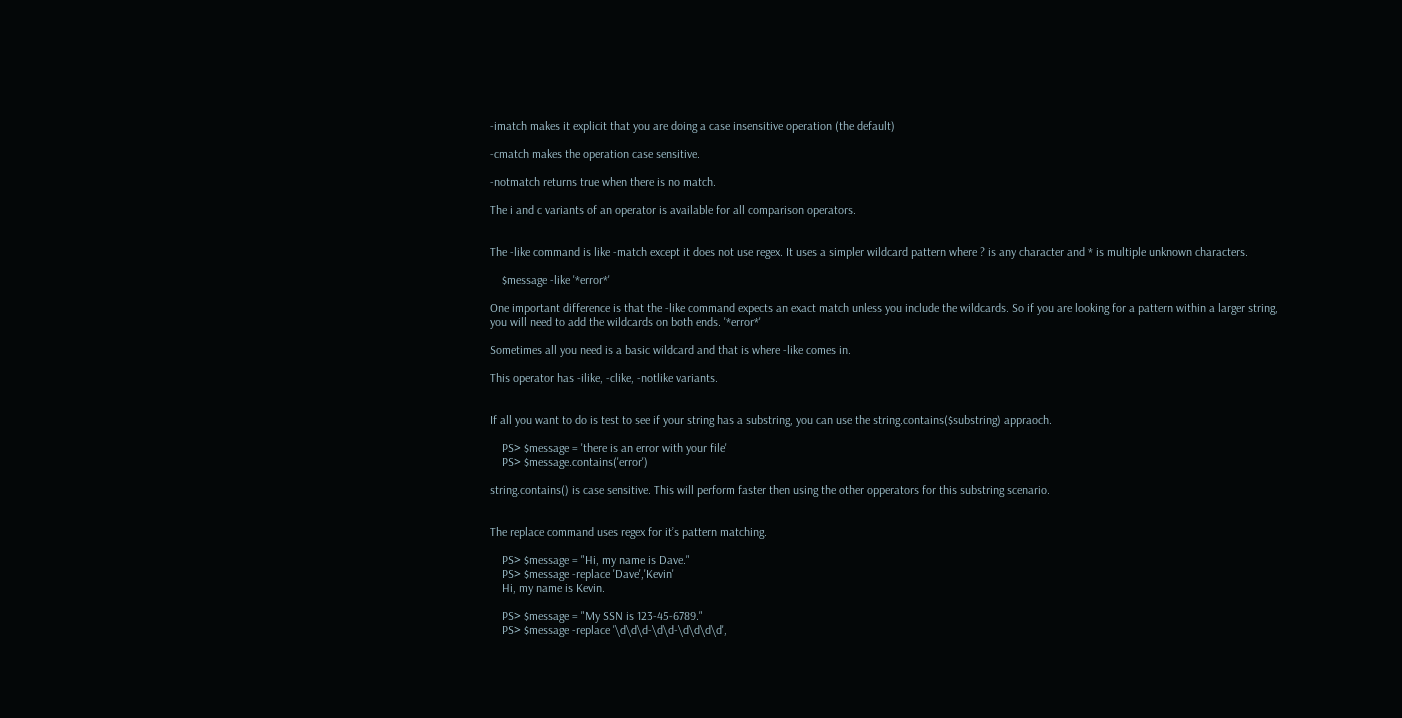-imatch makes it explicit that you are doing a case insensitive operation (the default)

-cmatch makes the operation case sensitive.

-notmatch returns true when there is no match.

The i and c variants of an operator is available for all comparison operators.


The -like command is like -match except it does not use regex. It uses a simpler wildcard pattern where ? is any character and * is multiple unknown characters.

    $message -like '*error*'

One important difference is that the -like command expects an exact match unless you include the wildcards. So if you are looking for a pattern within a larger string, you will need to add the wildcards on both ends. '*error*'

Sometimes all you need is a basic wildcard and that is where -like comes in.

This operator has -ilike, -clike, -notlike variants.


If all you want to do is test to see if your string has a substring, you can use the string.contains($substring) appraoch.

    PS> $message = 'there is an error with your file'
    PS> $message.contains('error')

string.contains() is case sensitive. This will perform faster then using the other opperators for this substring scenario.


The replace command uses regex for it’s pattern matching.

    PS> $message = "Hi, my name is Dave."
    PS> $message -replace 'Dave','Kevin'
    Hi, my name is Kevin.

    PS> $message = "My SSN is 123-45-6789."
    PS> $message -replace '\d\d\d-\d\d-\d\d\d\d',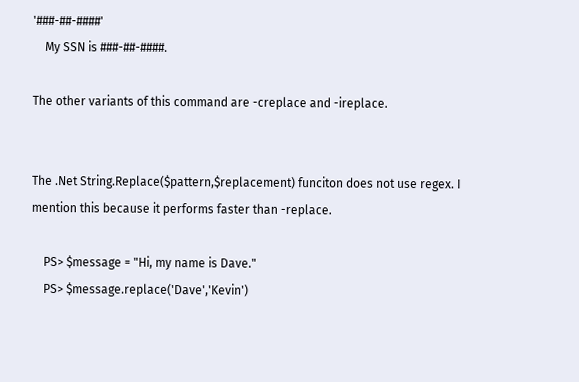'###-##-####'
    My SSN is ###-##-####.

The other variants of this command are -creplace and -ireplace.


The .Net String.Replace($pattern,$replacement) funciton does not use regex. I mention this because it performs faster than -replace.

    PS> $message = "Hi, my name is Dave."
    PS> $message.replace('Dave','Kevin')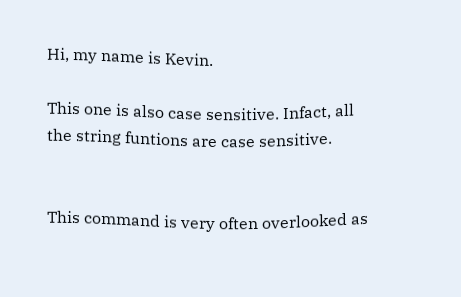Hi, my name is Kevin.

This one is also case sensitive. Infact, all the string funtions are case sensitive.


This command is very often overlooked as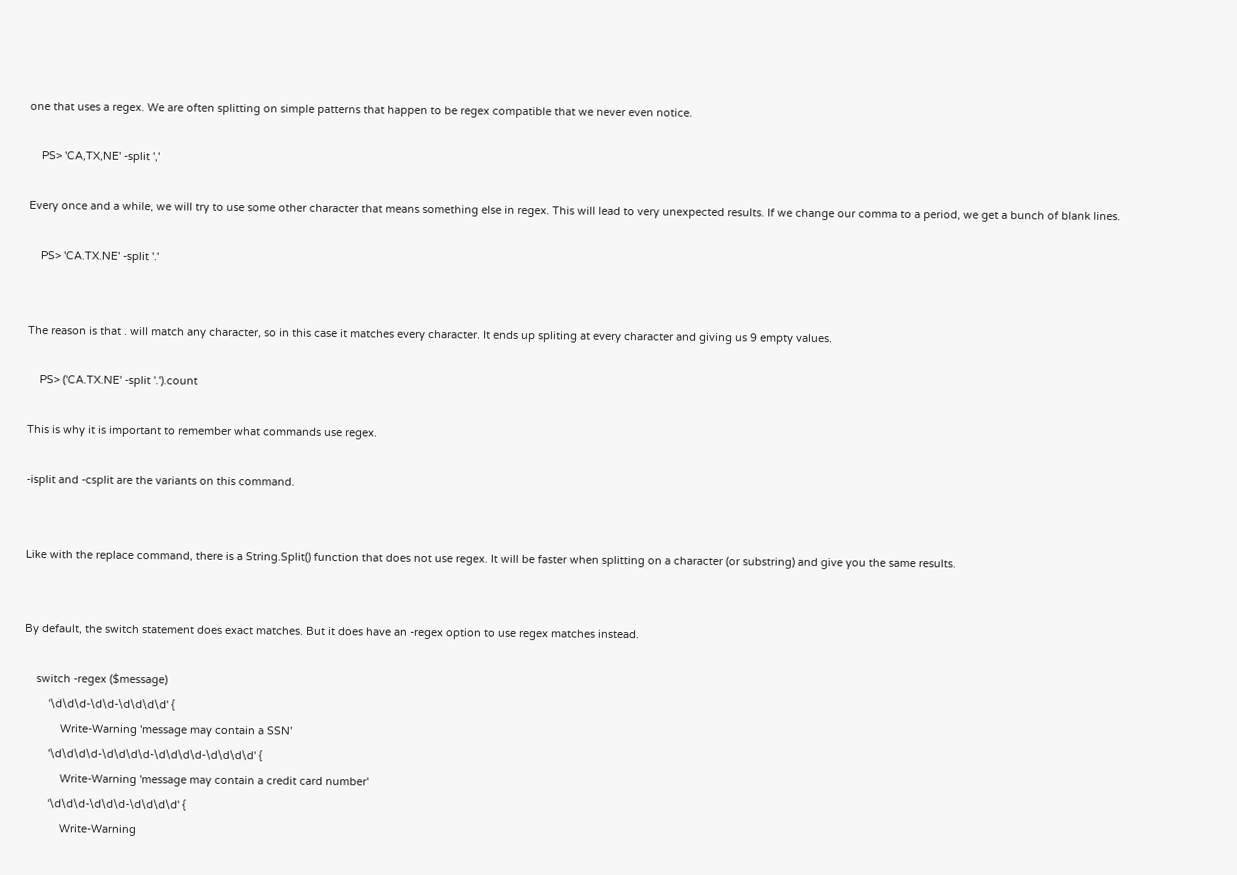one that uses a regex. We are often splitting on simple patterns that happen to be regex compatible that we never even notice.

    PS> 'CA,TX,NE' -split ','

Every once and a while, we will try to use some other character that means something else in regex. This will lead to very unexpected results. If we change our comma to a period, we get a bunch of blank lines.

    PS> 'CA.TX.NE' -split '.'


The reason is that . will match any character, so in this case it matches every character. It ends up spliting at every character and giving us 9 empty values.

    PS> ('CA.TX.NE' -split '.').count

This is why it is important to remember what commands use regex.

-isplit and -csplit are the variants on this command.


Like with the replace command, there is a String.Split() function that does not use regex. It will be faster when splitting on a character (or substring) and give you the same results.


By default, the switch statement does exact matches. But it does have an -regex option to use regex matches instead.

    switch -regex ($message)
        '\d\d\d-\d\d-\d\d\d\d' {
            Write-Warning 'message may contain a SSN'
        '\d\d\d\d-\d\d\d\d-\d\d\d\d-\d\d\d\d' {
            Write-Warning 'message may contain a credit card number'
        '\d\d\d-\d\d\d-\d\d\d\d' {
            Write-Warning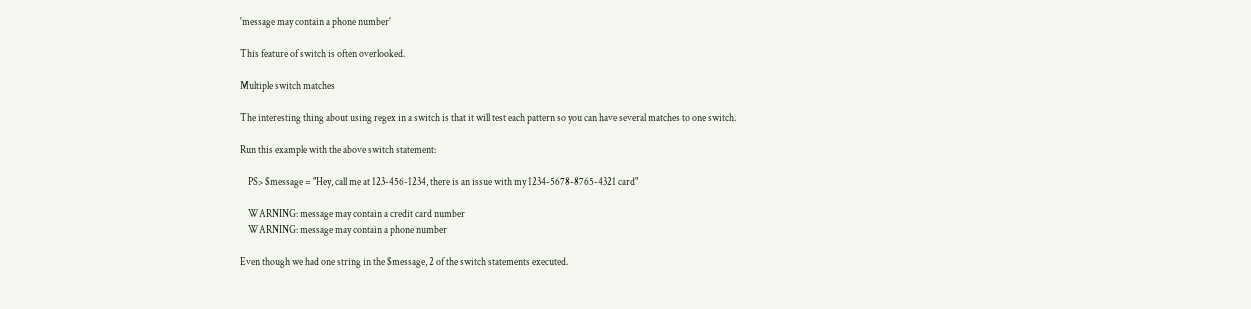'message may contain a phone number'

This feature of switch is often overlooked.

Multiple switch matches

The interesting thing about using regex in a switch is that it will test each pattern so you can have several matches to one switch.

Run this example with the above switch statement:

    PS> $message = "Hey, call me at 123-456-1234, there is an issue with my 1234-5678-8765-4321 card"

    WARNING: message may contain a credit card number
    WARNING: message may contain a phone number

Even though we had one string in the $message, 2 of the switch statements executed.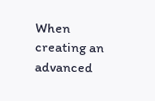When creating an advanced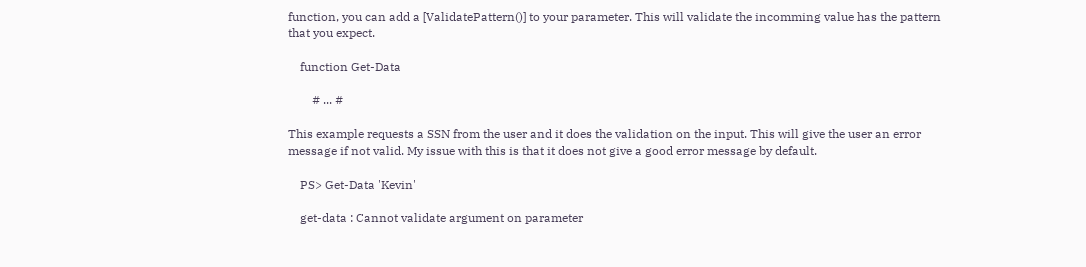function, you can add a [ValidatePattern()] to your parameter. This will validate the incomming value has the pattern that you expect.

    function Get-Data

        # ... #

This example requests a SSN from the user and it does the validation on the input. This will give the user an error message if not valid. My issue with this is that it does not give a good error message by default.

    PS> Get-Data 'Kevin'

    get-data : Cannot validate argument on parameter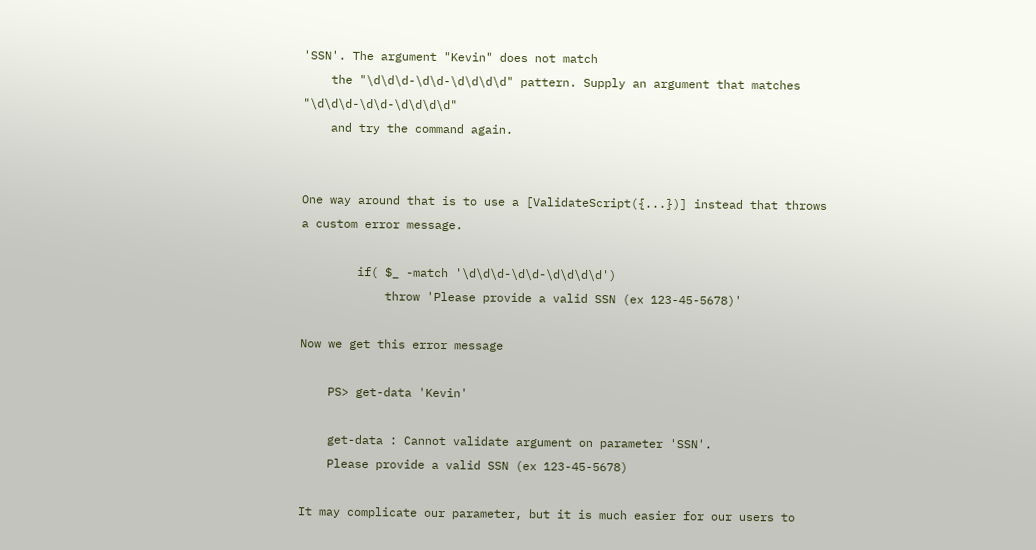'SSN'. The argument "Kevin" does not match
    the "\d\d\d-\d\d-\d\d\d\d" pattern. Supply an argument that matches "\d\d\d-\d\d-\d\d\d\d"
    and try the command again.


One way around that is to use a [ValidateScript({...})] instead that throws a custom error message.

        if( $_ -match '\d\d\d-\d\d-\d\d\d\d')
            throw 'Please provide a valid SSN (ex 123-45-5678)'

Now we get this error message

    PS> get-data 'Kevin'

    get-data : Cannot validate argument on parameter 'SSN'.
    Please provide a valid SSN (ex 123-45-5678)

It may complicate our parameter, but it is much easier for our users to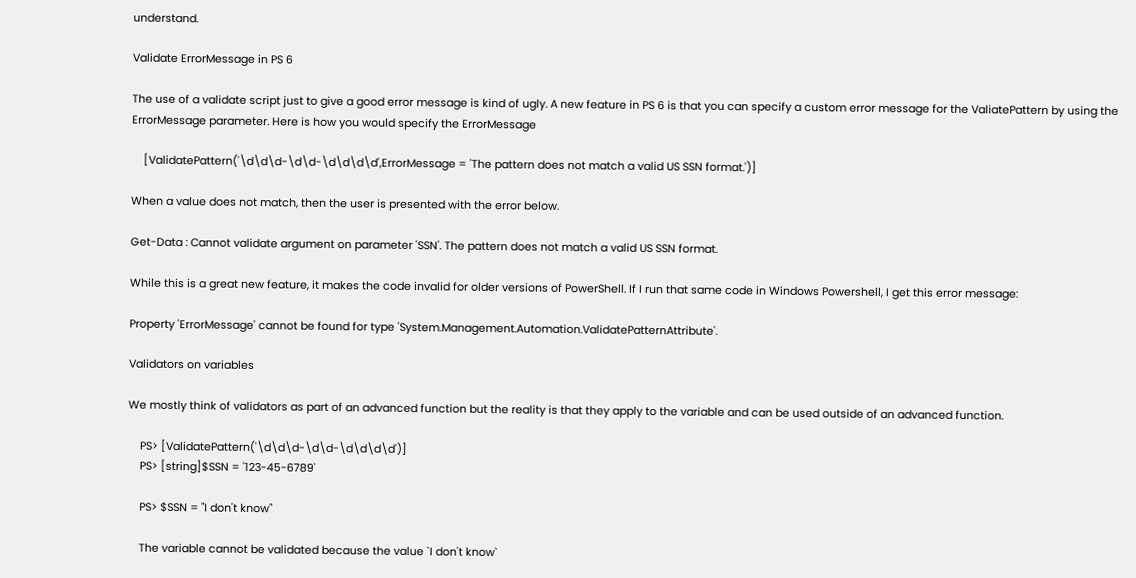understand.

Validate ErrorMessage in PS 6

The use of a validate script just to give a good error message is kind of ugly. A new feature in PS 6 is that you can specify a custom error message for the ValiatePattern by using the ErrorMessage parameter. Here is how you would specify the ErrorMessage

    [ValidatePattern('\d\d\d-\d\d-\d\d\d\d',ErrorMessage = 'The pattern does not match a valid US SSN format.')]

When a value does not match, then the user is presented with the error below.

Get-Data : Cannot validate argument on parameter 'SSN'. The pattern does not match a valid US SSN format.

While this is a great new feature, it makes the code invalid for older versions of PowerShell. If I run that same code in Windows Powershell, I get this error message:

Property 'ErrorMessage' cannot be found for type 'System.Management.Automation.ValidatePatternAttribute'.

Validators on variables

We mostly think of validators as part of an advanced function but the reality is that they apply to the variable and can be used outside of an advanced function.

    PS> [ValidatePattern('\d\d\d-\d\d-\d\d\d\d')]
    PS> [string]$SSN = '123-45-6789'

    PS> $SSN = "I don't know"

    The variable cannot be validated because the value `I don't know`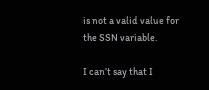is not a valid value for the SSN variable.

I can’t say that I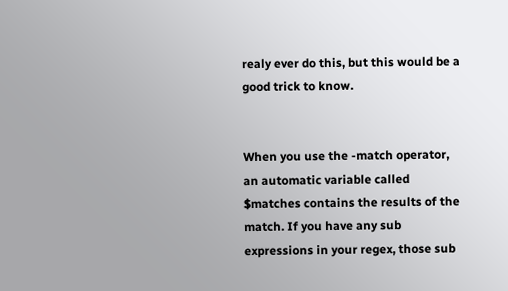realy ever do this, but this would be a good trick to know.


When you use the -match operator, an automatic variable called $matches contains the results of the match. If you have any sub expressions in your regex, those sub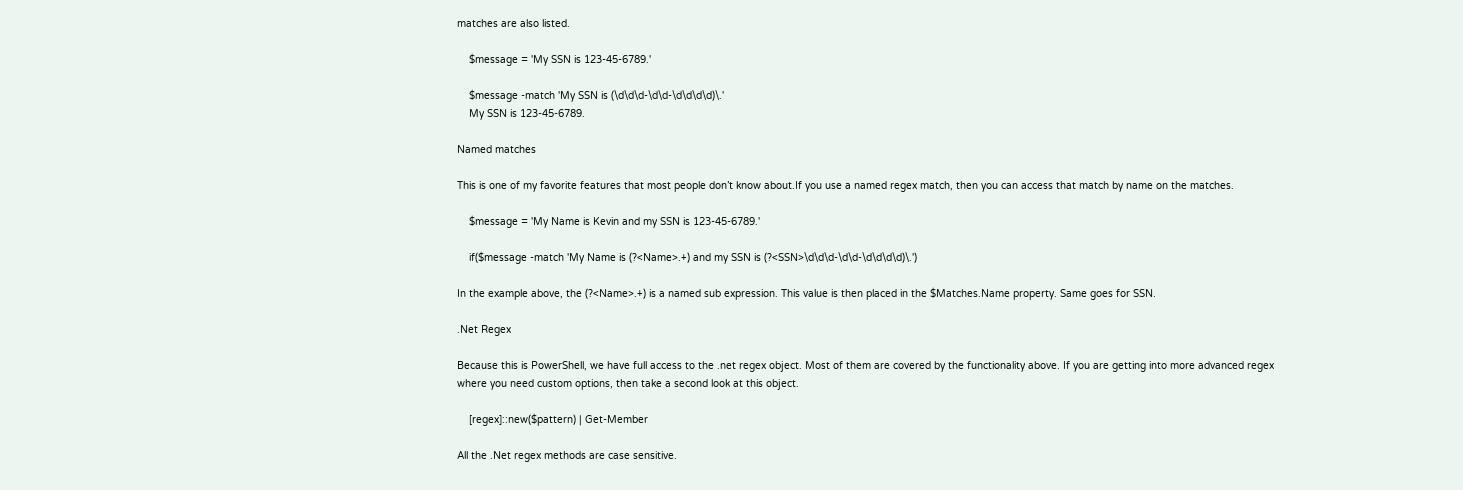matches are also listed.

    $message = 'My SSN is 123-45-6789.'

    $message -match 'My SSN is (\d\d\d-\d\d-\d\d\d\d)\.'
    My SSN is 123-45-6789.

Named matches

This is one of my favorite features that most people don’t know about.If you use a named regex match, then you can access that match by name on the matches.

    $message = 'My Name is Kevin and my SSN is 123-45-6789.'

    if($message -match 'My Name is (?<Name>.+) and my SSN is (?<SSN>\d\d\d-\d\d-\d\d\d\d)\.')

In the example above, the (?<Name>.+) is a named sub expression. This value is then placed in the $Matches.Name property. Same goes for SSN.

.Net Regex

Because this is PowerShell, we have full access to the .net regex object. Most of them are covered by the functionality above. If you are getting into more advanced regex where you need custom options, then take a second look at this object.

    [regex]::new($pattern) | Get-Member

All the .Net regex methods are case sensitive.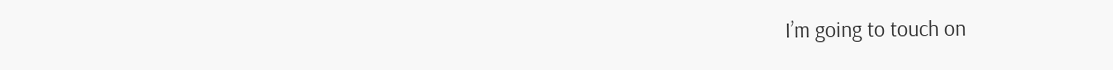I’m going to touch on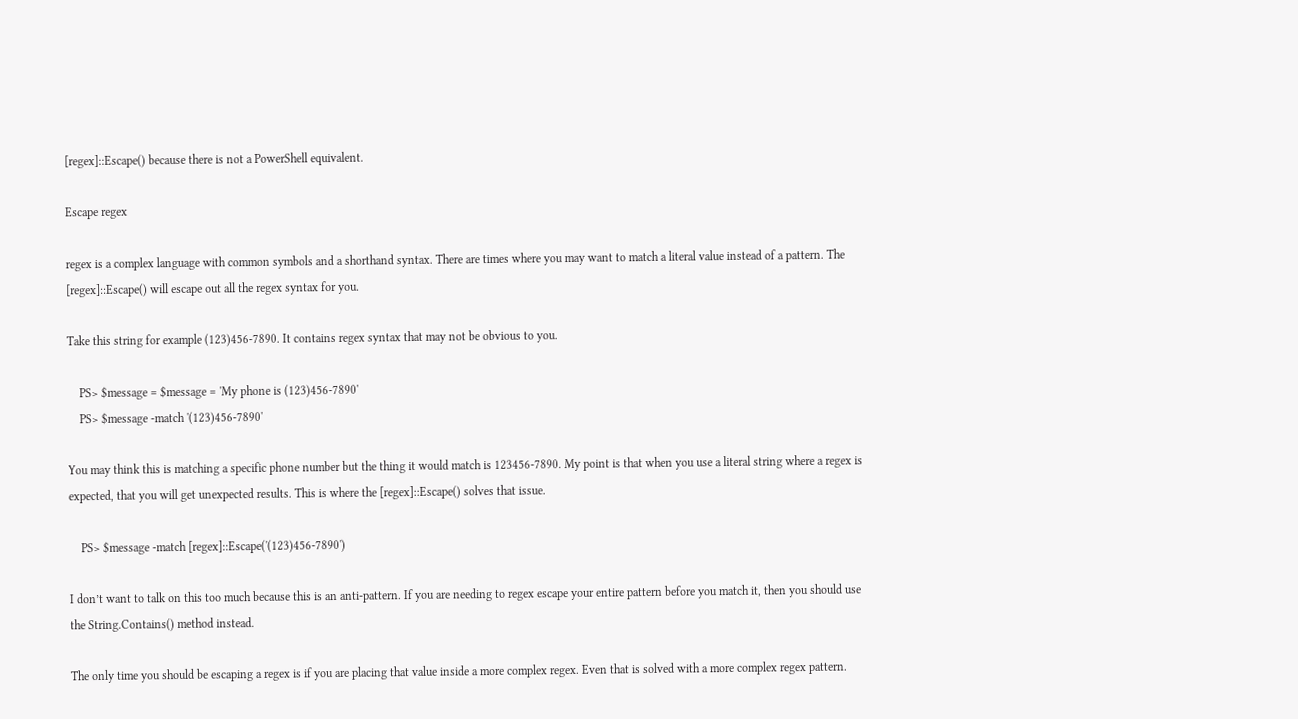[regex]::Escape() because there is not a PowerShell equivalent.

Escape regex

regex is a complex language with common symbols and a shorthand syntax. There are times where you may want to match a literal value instead of a pattern. The [regex]::Escape() will escape out all the regex syntax for you.

Take this string for example (123)456-7890. It contains regex syntax that may not be obvious to you.

    PS> $message = $message = 'My phone is (123)456-7890'
    PS> $message -match '(123)456-7890'

You may think this is matching a specific phone number but the thing it would match is 123456-7890. My point is that when you use a literal string where a regex is expected, that you will get unexpected results. This is where the [regex]::Escape() solves that issue.

    PS> $message -match [regex]::Escape('(123)456-7890')

I don’t want to talk on this too much because this is an anti-pattern. If you are needing to regex escape your entire pattern before you match it, then you should use the String.Contains() method instead.

The only time you should be escaping a regex is if you are placing that value inside a more complex regex. Even that is solved with a more complex regex pattern.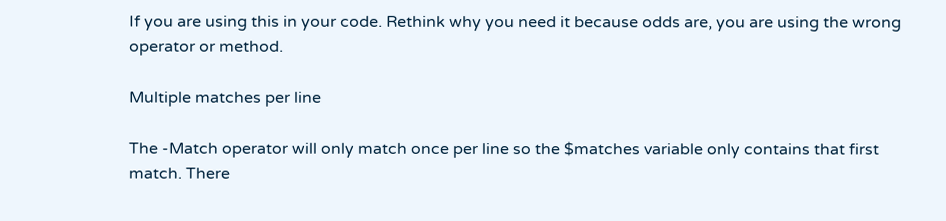If you are using this in your code. Rethink why you need it because odds are, you are using the wrong operator or method.

Multiple matches per line

The -Match operator will only match once per line so the $matches variable only contains that first match. There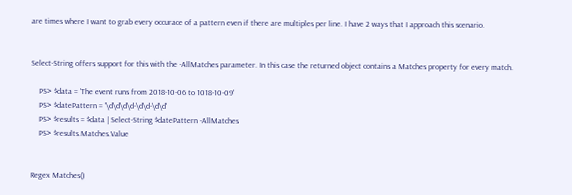are times where I want to grab every occurace of a pattern even if there are multiples per line. I have 2 ways that I approach this scenario.


Select-String offers support for this with the -AllMatches parameter. In this case the returned object contains a Matches property for every match.

    PS> $data = 'The event runs from 2018-10-06 to 1018-10-09'
    PS> $datePattern = '\d\d\d\d-\d\d-\d\d'
    PS> $results = $data | Select-String $datePattern -AllMatches
    PS> $results.Matches.Value


Regex Matches()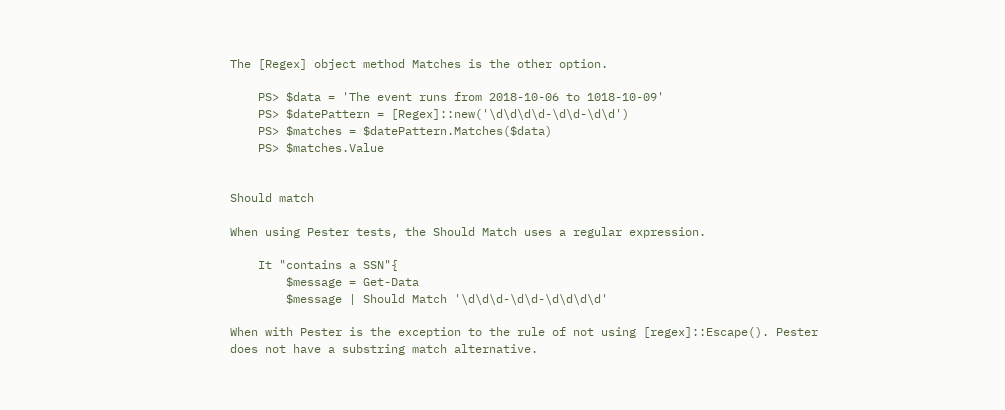The [Regex] object method Matches is the other option.

    PS> $data = 'The event runs from 2018-10-06 to 1018-10-09'
    PS> $datePattern = [Regex]::new('\d\d\d\d-\d\d-\d\d')
    PS> $matches = $datePattern.Matches($data)
    PS> $matches.Value


Should match

When using Pester tests, the Should Match uses a regular expression.

    It "contains a SSN"{
        $message = Get-Data
        $message | Should Match '\d\d\d-\d\d-\d\d\d\d'

When with Pester is the exception to the rule of not using [regex]::Escape(). Pester does not have a substring match alternative.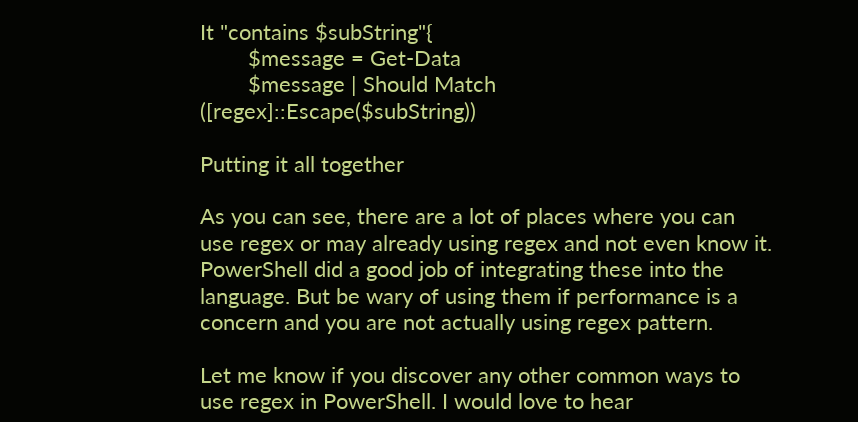It "contains $subString"{
        $message = Get-Data
        $message | Should Match ([regex]::Escape($subString))

Putting it all together

As you can see, there are a lot of places where you can use regex or may already using regex and not even know it. PowerShell did a good job of integrating these into the language. But be wary of using them if performance is a concern and you are not actually using regex pattern.

Let me know if you discover any other common ways to use regex in PowerShell. I would love to hear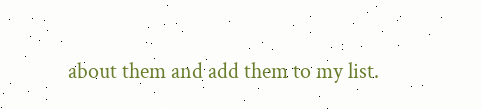about them and add them to my list.